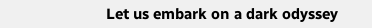Let us embark on a dark odyssey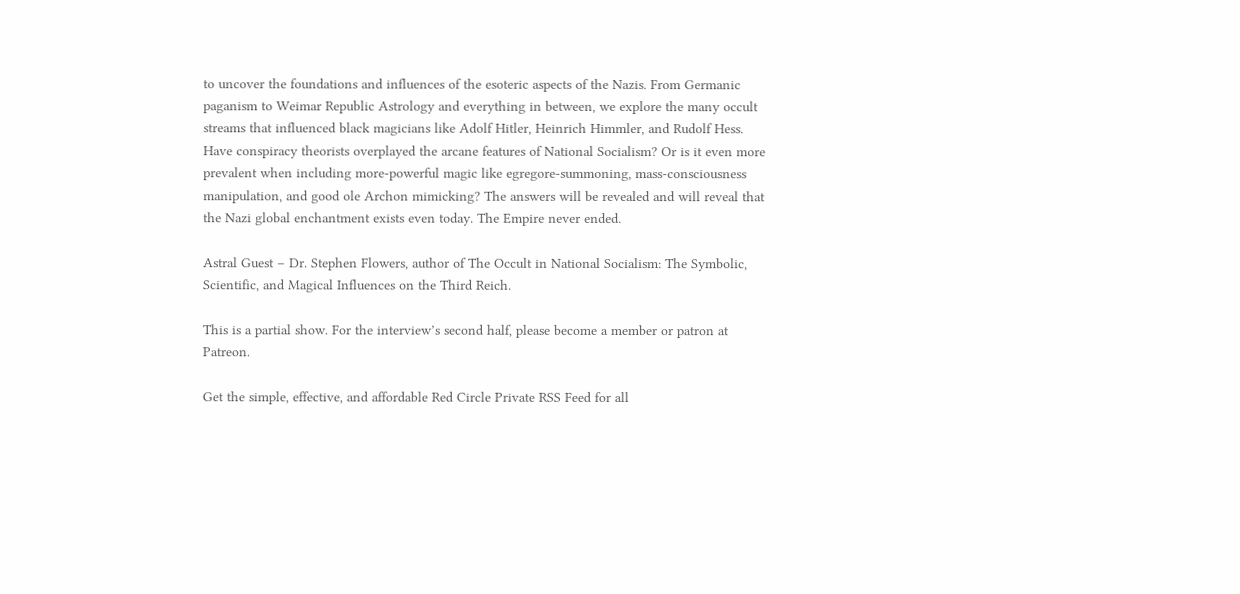to uncover the foundations and influences of the esoteric aspects of the Nazis. From Germanic paganism to Weimar Republic Astrology and everything in between, we explore the many occult streams that influenced black magicians like Adolf Hitler, Heinrich Himmler, and Rudolf Hess. Have conspiracy theorists overplayed the arcane features of National Socialism? Or is it even more prevalent when including more-powerful magic like egregore-summoning, mass-consciousness manipulation, and good ole Archon mimicking? The answers will be revealed and will reveal that the Nazi global enchantment exists even today. The Empire never ended.

Astral Guest – Dr. Stephen Flowers, author of The Occult in National Socialism: The Symbolic, Scientific, and Magical Influences on the Third Reich.

This is a partial show. For the interview’s second half, please become a member or patron at Patreon.

Get the simple, effective, and affordable Red Circle Private RSS Feed for all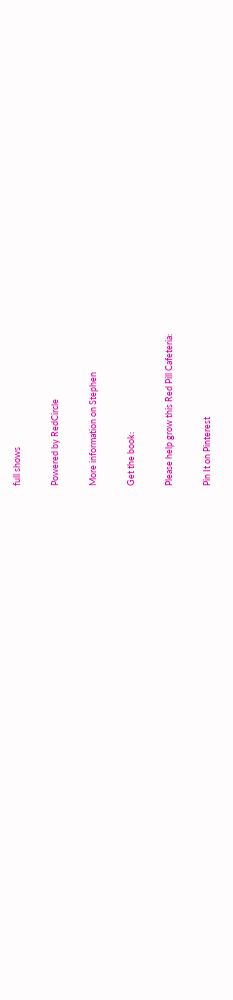full shows

Powered by RedCircle

More information on Stephen

Get the book:

Please help grow this Red Pill Cafeteria:

Pin It on Pinterest